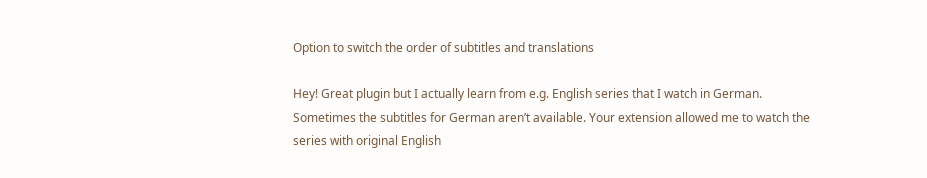Option to switch the order of subtitles and translations

Hey! Great plugin but I actually learn from e.g. English series that I watch in German. Sometimes the subtitles for German aren’t available. Your extension allowed me to watch the series with original English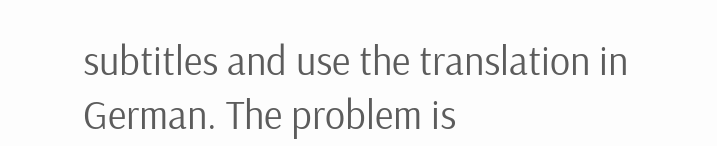subtitles and use the translation in German. The problem is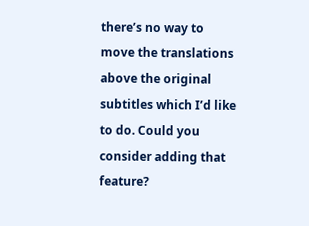there’s no way to move the translations above the original subtitles which I’d like to do. Could you consider adding that feature?